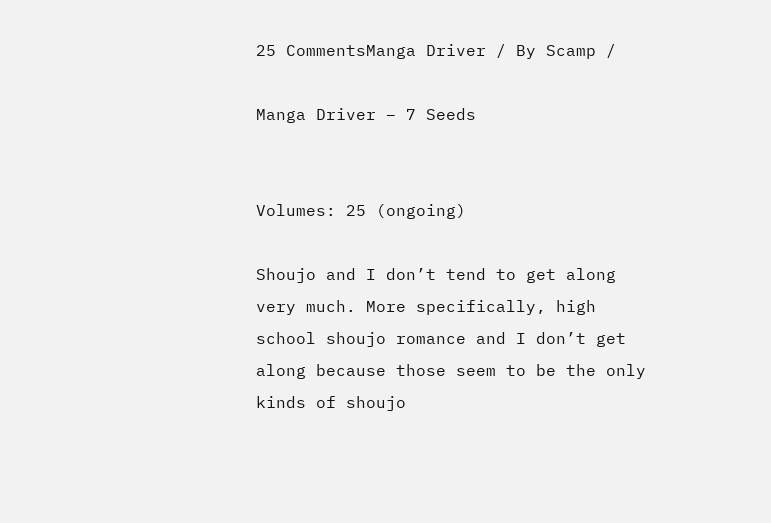25 CommentsManga Driver / By Scamp /

Manga Driver – 7 Seeds


Volumes: 25 (ongoing)

Shoujo and I don’t tend to get along very much. More specifically, high school shoujo romance and I don’t get along because those seem to be the only kinds of shoujo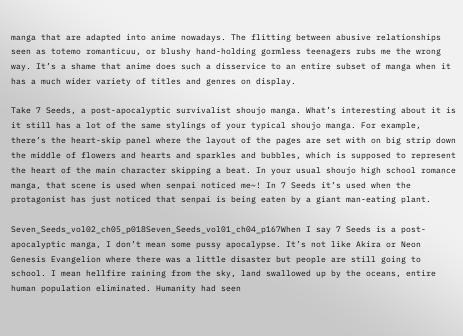manga that are adapted into anime nowadays. The flitting between abusive relationships seen as totemo romanticuu, or blushy hand-holding gormless teenagers rubs me the wrong way. It’s a shame that anime does such a disservice to an entire subset of manga when it has a much wider variety of titles and genres on display.

Take 7 Seeds, a post-apocalyptic survivalist shoujo manga. What’s interesting about it is it still has a lot of the same stylings of your typical shoujo manga. For example, there’s the heart-skip panel where the layout of the pages are set with on big strip down the middle of flowers and hearts and sparkles and bubbles, which is supposed to represent the heart of the main character skipping a beat. In your usual shoujo high school romance manga, that scene is used when senpai noticed me~! In 7 Seeds it’s used when the protagonist has just noticed that senpai is being eaten by a giant man-eating plant.

Seven_Seeds_vol02_ch05_p018Seven_Seeds_vol01_ch04_p167When I say 7 Seeds is a post-apocalyptic manga, I don’t mean some pussy apocalypse. It’s not like Akira or Neon Genesis Evangelion where there was a little disaster but people are still going to school. I mean hellfire raining from the sky, land swallowed up by the oceans, entire human population eliminated. Humanity had seen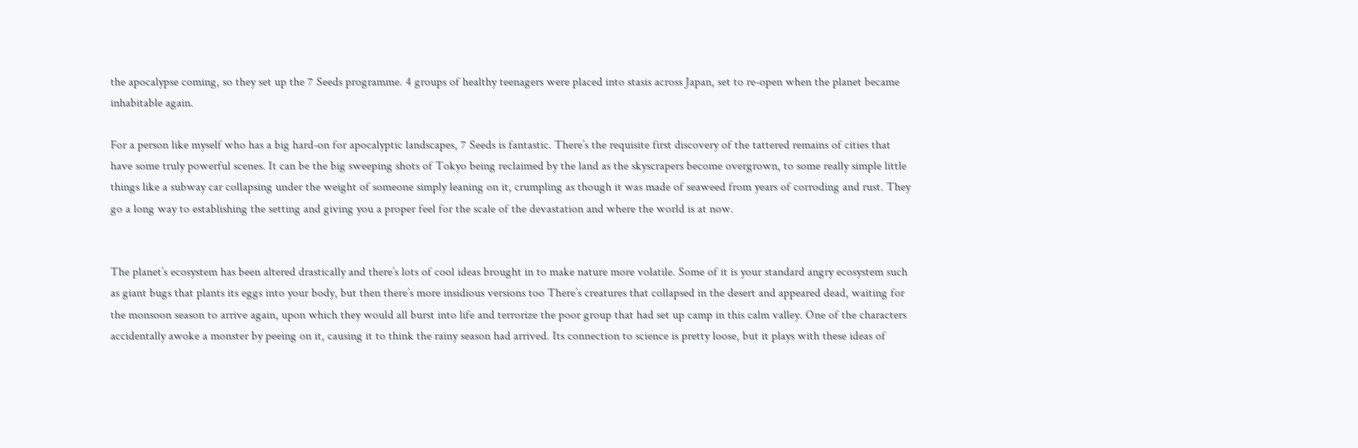the apocalypse coming, so they set up the 7 Seeds programme. 4 groups of healthy teenagers were placed into stasis across Japan, set to re-open when the planet became inhabitable again.

For a person like myself who has a big hard-on for apocalyptic landscapes, 7 Seeds is fantastic. There’s the requisite first discovery of the tattered remains of cities that have some truly powerful scenes. It can be the big sweeping shots of Tokyo being reclaimed by the land as the skyscrapers become overgrown, to some really simple little things like a subway car collapsing under the weight of someone simply leaning on it, crumpling as though it was made of seaweed from years of corroding and rust. They go a long way to establishing the setting and giving you a proper feel for the scale of the devastation and where the world is at now.


The planet’s ecosystem has been altered drastically and there’s lots of cool ideas brought in to make nature more volatile. Some of it is your standard angry ecosystem such as giant bugs that plants its eggs into your body, but then there’s more insidious versions too There’s creatures that collapsed in the desert and appeared dead, waiting for the monsoon season to arrive again, upon which they would all burst into life and terrorize the poor group that had set up camp in this calm valley. One of the characters accidentally awoke a monster by peeing on it, causing it to think the rainy season had arrived. Its connection to science is pretty loose, but it plays with these ideas of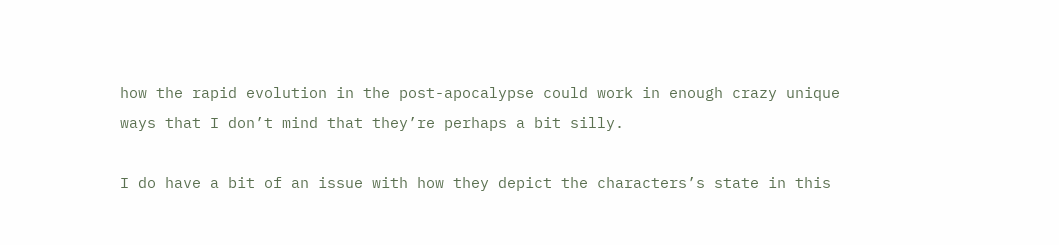how the rapid evolution in the post-apocalypse could work in enough crazy unique ways that I don’t mind that they’re perhaps a bit silly.

I do have a bit of an issue with how they depict the characters’s state in this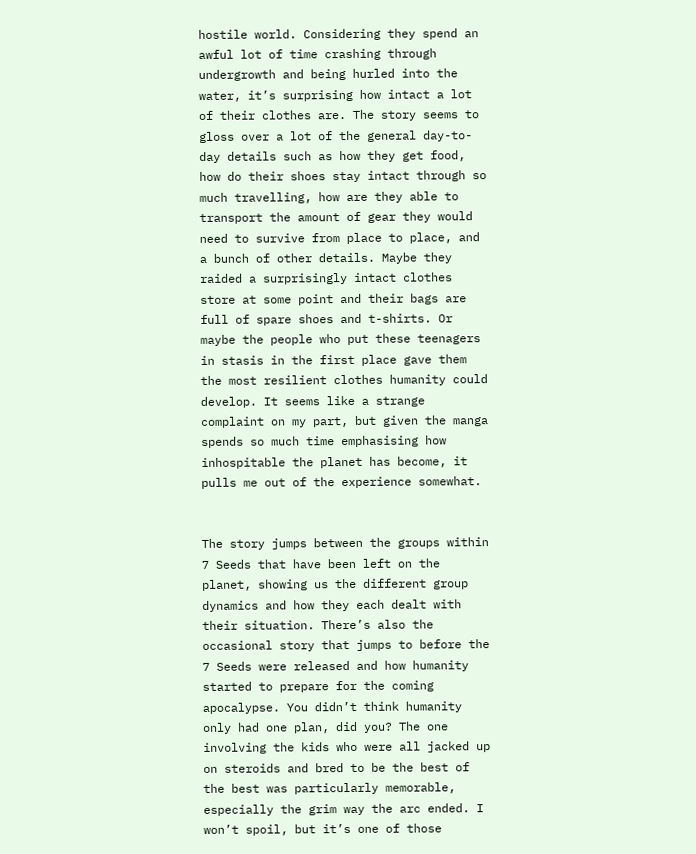hostile world. Considering they spend an awful lot of time crashing through undergrowth and being hurled into the water, it’s surprising how intact a lot of their clothes are. The story seems to gloss over a lot of the general day-to-day details such as how they get food, how do their shoes stay intact through so much travelling, how are they able to transport the amount of gear they would need to survive from place to place, and a bunch of other details. Maybe they raided a surprisingly intact clothes store at some point and their bags are full of spare shoes and t-shirts. Or maybe the people who put these teenagers in stasis in the first place gave them the most resilient clothes humanity could develop. It seems like a strange complaint on my part, but given the manga spends so much time emphasising how inhospitable the planet has become, it pulls me out of the experience somewhat.


The story jumps between the groups within 7 Seeds that have been left on the planet, showing us the different group dynamics and how they each dealt with their situation. There’s also the occasional story that jumps to before the 7 Seeds were released and how humanity started to prepare for the coming apocalypse. You didn’t think humanity only had one plan, did you? The one involving the kids who were all jacked up on steroids and bred to be the best of the best was particularly memorable, especially the grim way the arc ended. I won’t spoil, but it’s one of those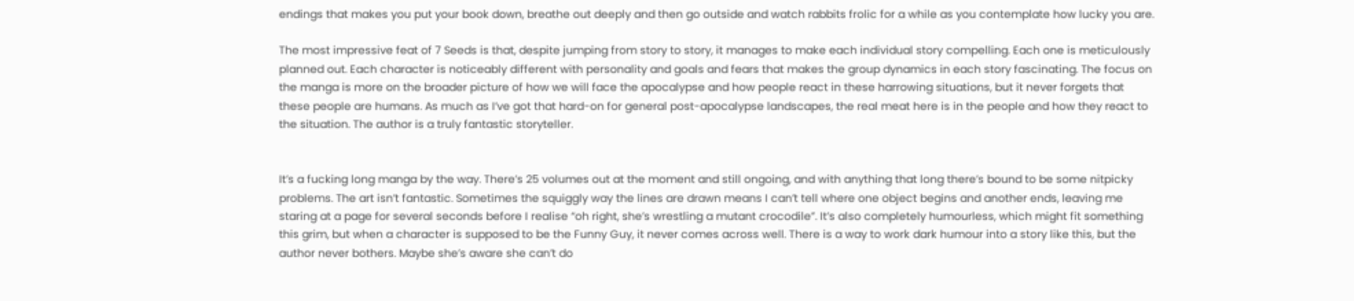endings that makes you put your book down, breathe out deeply and then go outside and watch rabbits frolic for a while as you contemplate how lucky you are.

The most impressive feat of 7 Seeds is that, despite jumping from story to story, it manages to make each individual story compelling. Each one is meticulously planned out. Each character is noticeably different with personality and goals and fears that makes the group dynamics in each story fascinating. The focus on the manga is more on the broader picture of how we will face the apocalypse and how people react in these harrowing situations, but it never forgets that these people are humans. As much as I’ve got that hard-on for general post-apocalypse landscapes, the real meat here is in the people and how they react to the situation. The author is a truly fantastic storyteller.


It’s a fucking long manga by the way. There’s 25 volumes out at the moment and still ongoing, and with anything that long there’s bound to be some nitpicky problems. The art isn’t fantastic. Sometimes the squiggly way the lines are drawn means I can’t tell where one object begins and another ends, leaving me staring at a page for several seconds before I realise “oh right, she’s wrestling a mutant crocodile”. It’s also completely humourless, which might fit something this grim, but when a character is supposed to be the Funny Guy, it never comes across well. There is a way to work dark humour into a story like this, but the author never bothers. Maybe she’s aware she can’t do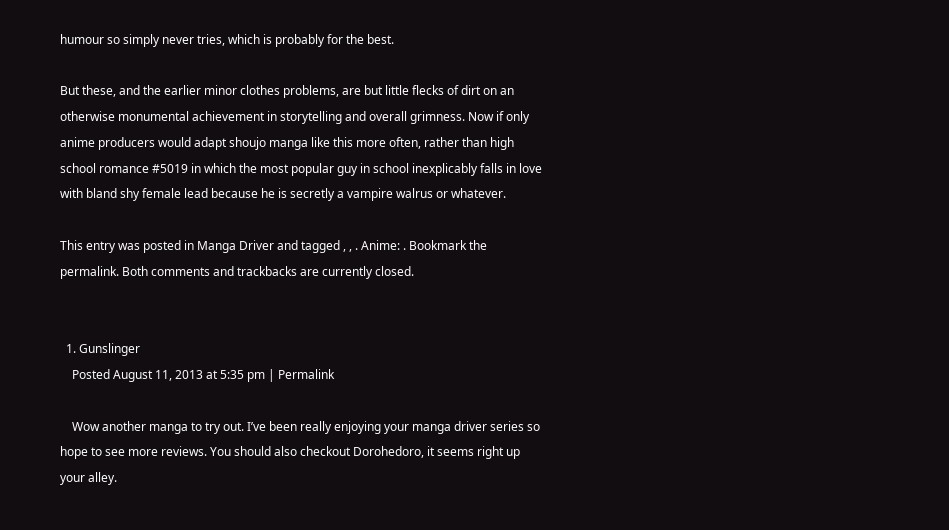humour so simply never tries, which is probably for the best.

But these, and the earlier minor clothes problems, are but little flecks of dirt on an otherwise monumental achievement in storytelling and overall grimness. Now if only anime producers would adapt shoujo manga like this more often, rather than high school romance #5019 in which the most popular guy in school inexplicably falls in love with bland shy female lead because he is secretly a vampire walrus or whatever.

This entry was posted in Manga Driver and tagged , , . Anime: . Bookmark the permalink. Both comments and trackbacks are currently closed.


  1. Gunslinger
    Posted August 11, 2013 at 5:35 pm | Permalink

    Wow another manga to try out. I’ve been really enjoying your manga driver series so hope to see more reviews. You should also checkout Dorohedoro, it seems right up your alley.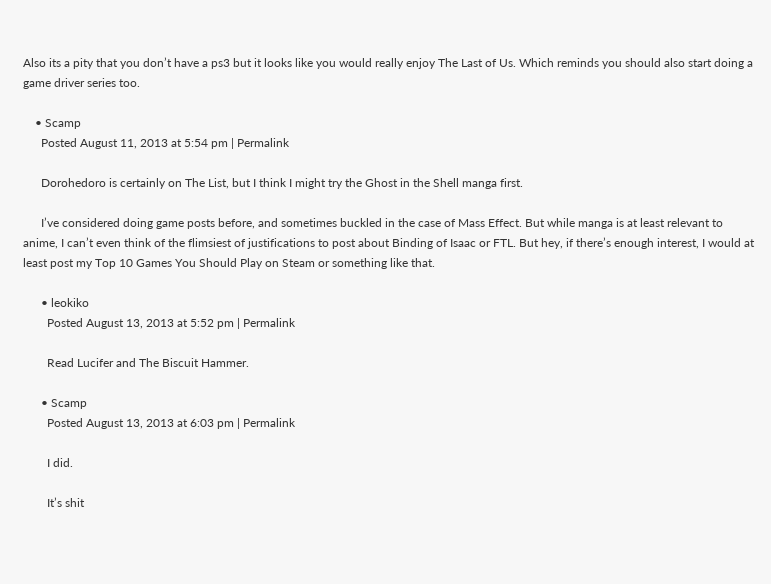Also its a pity that you don’t have a ps3 but it looks like you would really enjoy The Last of Us. Which reminds you should also start doing a game driver series too.

    • Scamp
      Posted August 11, 2013 at 5:54 pm | Permalink

      Dorohedoro is certainly on The List, but I think I might try the Ghost in the Shell manga first.

      I’ve considered doing game posts before, and sometimes buckled in the case of Mass Effect. But while manga is at least relevant to anime, I can’t even think of the flimsiest of justifications to post about Binding of Isaac or FTL. But hey, if there’s enough interest, I would at least post my Top 10 Games You Should Play on Steam or something like that.

      • leokiko
        Posted August 13, 2013 at 5:52 pm | Permalink

        Read Lucifer and The Biscuit Hammer.

      • Scamp
        Posted August 13, 2013 at 6:03 pm | Permalink

        I did.

        It’s shit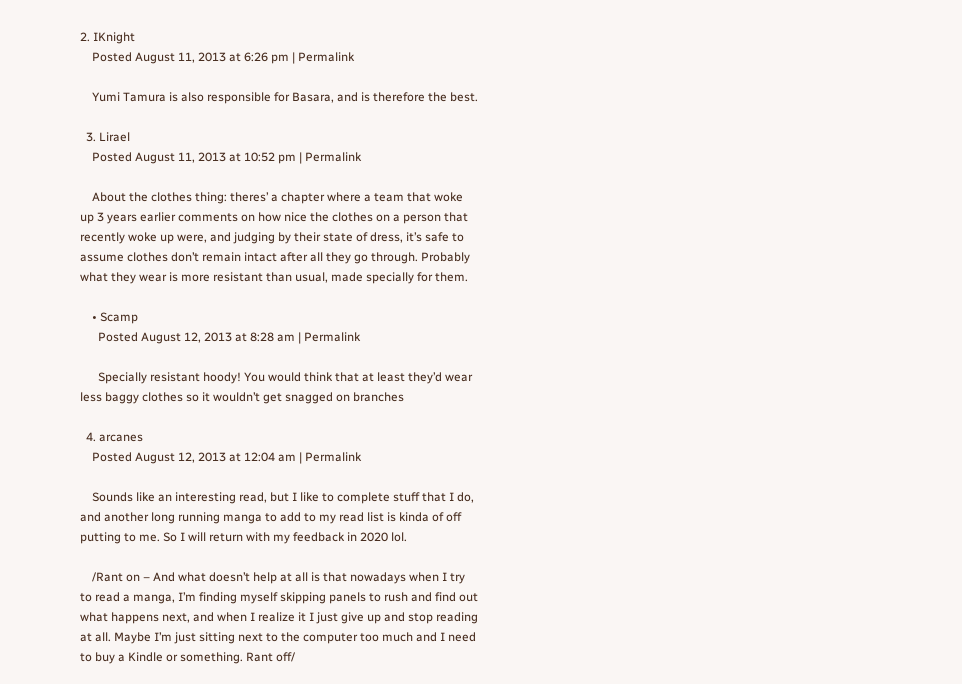2. IKnight
    Posted August 11, 2013 at 6:26 pm | Permalink

    Yumi Tamura is also responsible for Basara, and is therefore the best.

  3. Lirael
    Posted August 11, 2013 at 10:52 pm | Permalink

    About the clothes thing: theres’ a chapter where a team that woke up 3 years earlier comments on how nice the clothes on a person that recently woke up were, and judging by their state of dress, it’s safe to assume clothes don’t remain intact after all they go through. Probably what they wear is more resistant than usual, made specially for them.

    • Scamp
      Posted August 12, 2013 at 8:28 am | Permalink

      Specially resistant hoody! You would think that at least they’d wear less baggy clothes so it wouldn’t get snagged on branches

  4. arcanes
    Posted August 12, 2013 at 12:04 am | Permalink

    Sounds like an interesting read, but I like to complete stuff that I do, and another long running manga to add to my read list is kinda of off putting to me. So I will return with my feedback in 2020 lol.

    /Rant on – And what doesn’t help at all is that nowadays when I try to read a manga, I’m finding myself skipping panels to rush and find out what happens next, and when I realize it I just give up and stop reading at all. Maybe I’m just sitting next to the computer too much and I need to buy a Kindle or something. Rant off/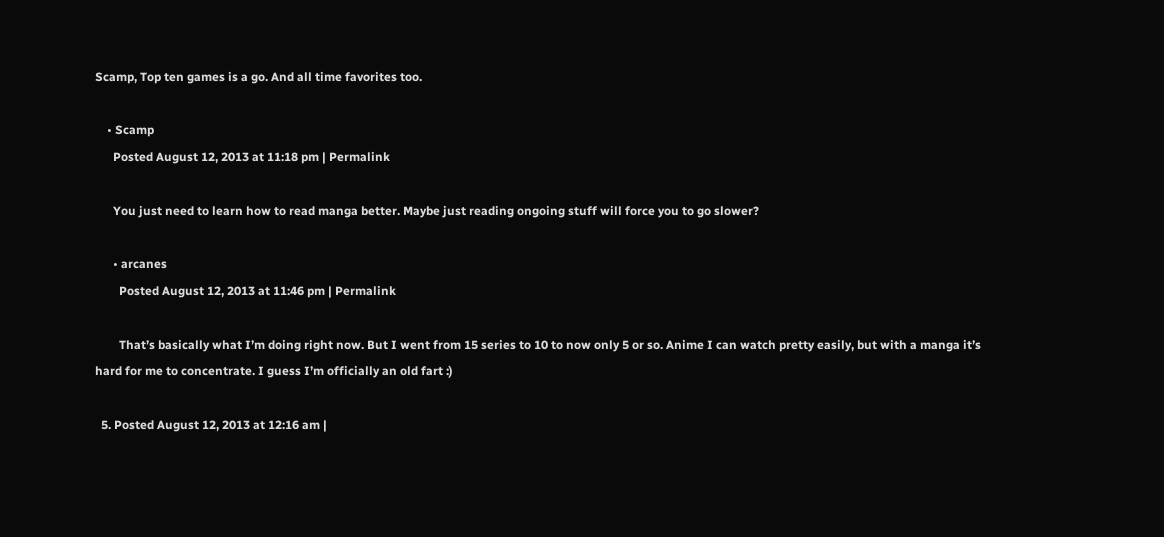Scamp, Top ten games is a go. And all time favorites too.

    • Scamp
      Posted August 12, 2013 at 11:18 pm | Permalink

      You just need to learn how to read manga better. Maybe just reading ongoing stuff will force you to go slower?

      • arcanes
        Posted August 12, 2013 at 11:46 pm | Permalink

        That’s basically what I’m doing right now. But I went from 15 series to 10 to now only 5 or so. Anime I can watch pretty easily, but with a manga it’s hard for me to concentrate. I guess I’m officially an old fart :)

  5. Posted August 12, 2013 at 12:16 am |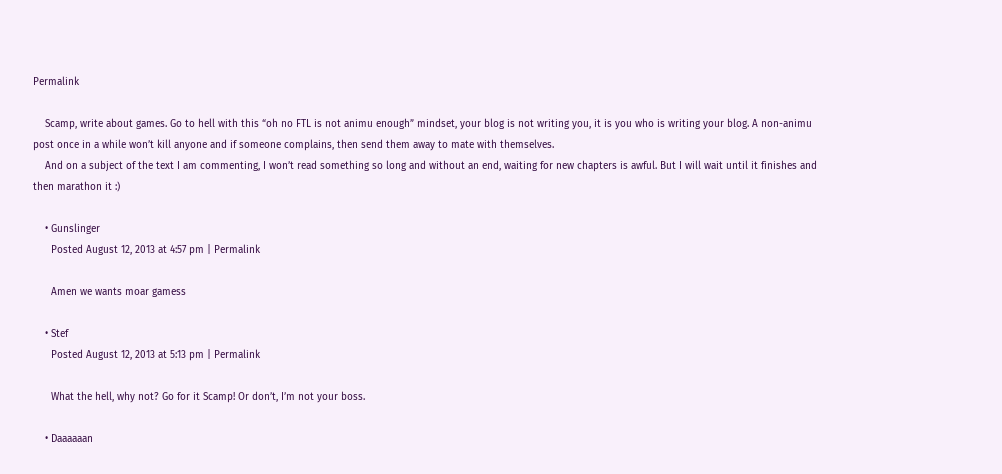Permalink

    Scamp, write about games. Go to hell with this “oh no FTL is not animu enough” mindset, your blog is not writing you, it is you who is writing your blog. A non-animu post once in a while won’t kill anyone and if someone complains, then send them away to mate with themselves.
    And on a subject of the text I am commenting, I won’t read something so long and without an end, waiting for new chapters is awful. But I will wait until it finishes and then marathon it :)

    • Gunslinger
      Posted August 12, 2013 at 4:57 pm | Permalink

      Amen we wants moar gamess

    • Stef
      Posted August 12, 2013 at 5:13 pm | Permalink

      What the hell, why not? Go for it Scamp! Or don’t, I’m not your boss.

    • Daaaaaan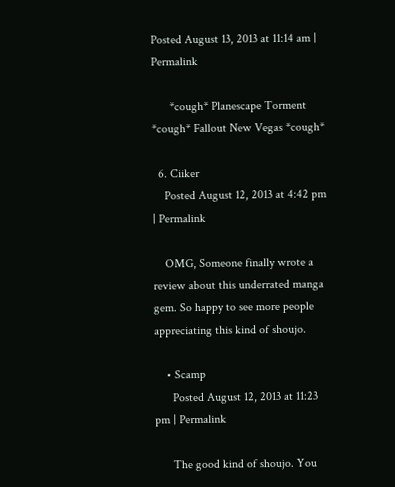Posted August 13, 2013 at 11:14 am | Permalink

      *cough* Planescape Torment *cough* Fallout New Vegas *cough*

  6. Ciiker
    Posted August 12, 2013 at 4:42 pm | Permalink

    OMG, Someone finally wrote a review about this underrated manga gem. So happy to see more people appreciating this kind of shoujo.

    • Scamp
      Posted August 12, 2013 at 11:23 pm | Permalink

      The good kind of shoujo. You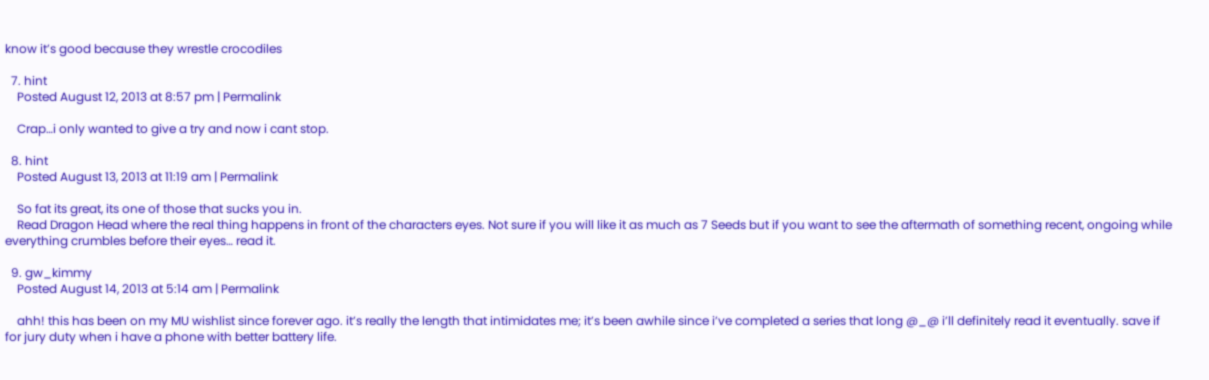know it’s good because they wrestle crocodiles

  7. hint
    Posted August 12, 2013 at 8:57 pm | Permalink

    Crap…i only wanted to give a try and now i cant stop.

  8. hint
    Posted August 13, 2013 at 11:19 am | Permalink

    So fat its great, its one of those that sucks you in.
    Read Dragon Head where the real thing happens in front of the characters eyes. Not sure if you will like it as much as 7 Seeds but if you want to see the aftermath of something recent, ongoing while everything crumbles before their eyes… read it.

  9. gw_kimmy
    Posted August 14, 2013 at 5:14 am | Permalink

    ahh! this has been on my MU wishlist since forever ago. it’s really the length that intimidates me; it’s been awhile since i’ve completed a series that long @_@ i’ll definitely read it eventually. save if for jury duty when i have a phone with better battery life.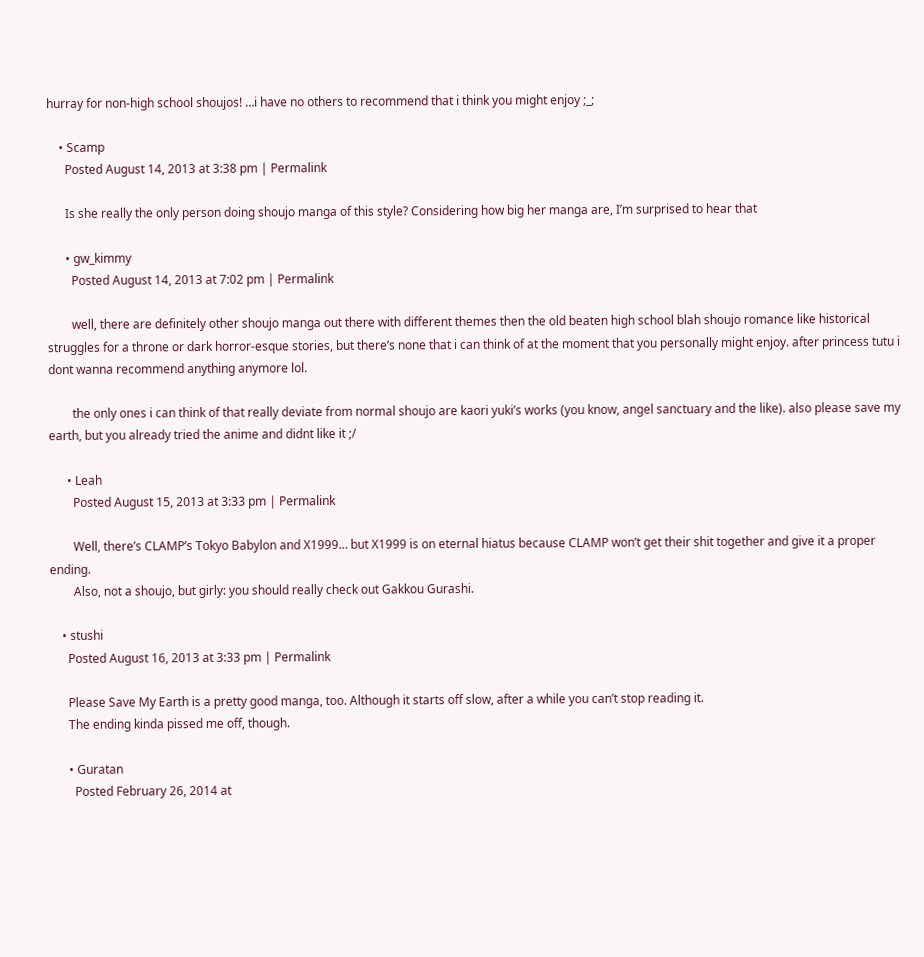hurray for non-high school shoujos! …i have no others to recommend that i think you might enjoy ;_;

    • Scamp
      Posted August 14, 2013 at 3:38 pm | Permalink

      Is she really the only person doing shoujo manga of this style? Considering how big her manga are, I’m surprised to hear that

      • gw_kimmy
        Posted August 14, 2013 at 7:02 pm | Permalink

        well, there are definitely other shoujo manga out there with different themes then the old beaten high school blah shoujo romance like historical struggles for a throne or dark horror-esque stories, but there’s none that i can think of at the moment that you personally might enjoy. after princess tutu i dont wanna recommend anything anymore lol.

        the only ones i can think of that really deviate from normal shoujo are kaori yuki’s works (you know, angel sanctuary and the like). also please save my earth, but you already tried the anime and didnt like it ;/

      • Leah
        Posted August 15, 2013 at 3:33 pm | Permalink

        Well, there’s CLAMP’s Tokyo Babylon and X1999… but X1999 is on eternal hiatus because CLAMP won’t get their shit together and give it a proper ending.
        Also, not a shoujo, but girly: you should really check out Gakkou Gurashi.

    • stushi
      Posted August 16, 2013 at 3:33 pm | Permalink

      Please Save My Earth is a pretty good manga, too. Although it starts off slow, after a while you can’t stop reading it.
      The ending kinda pissed me off, though.

      • Guratan
        Posted February 26, 2014 at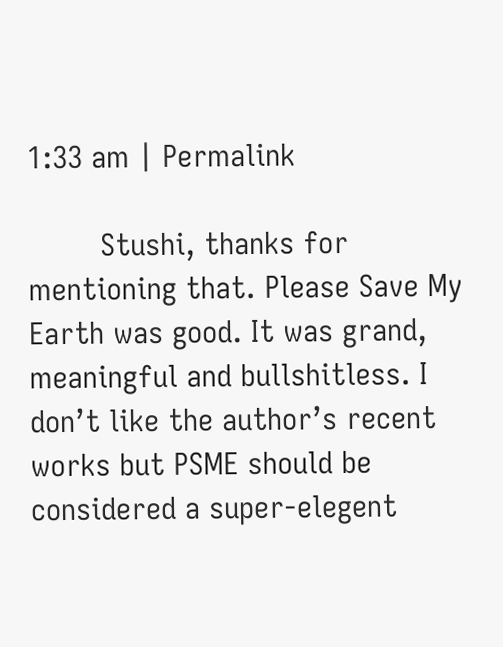1:33 am | Permalink

        Stushi, thanks for mentioning that. Please Save My Earth was good. It was grand, meaningful and bullshitless. I don’t like the author’s recent works but PSME should be considered a super-elegent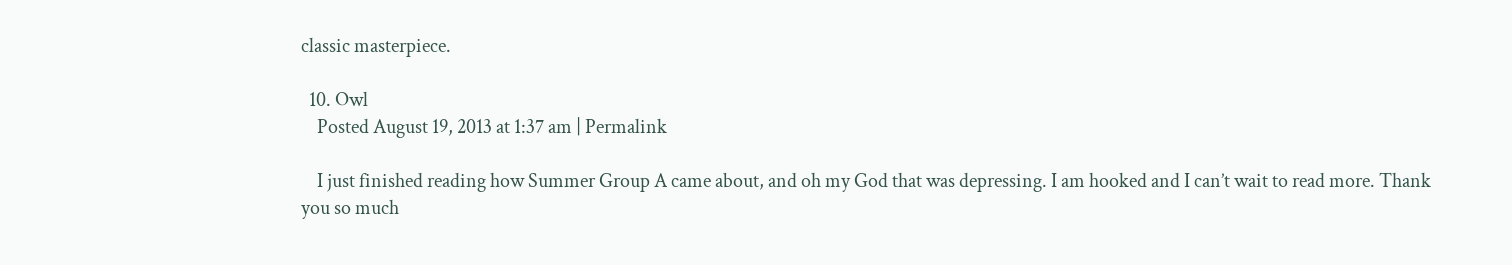classic masterpiece.

  10. Owl
    Posted August 19, 2013 at 1:37 am | Permalink

    I just finished reading how Summer Group A came about, and oh my God that was depressing. I am hooked and I can’t wait to read more. Thank you so much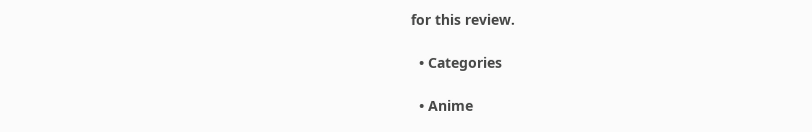for this review.

  • Categories

  • Anime